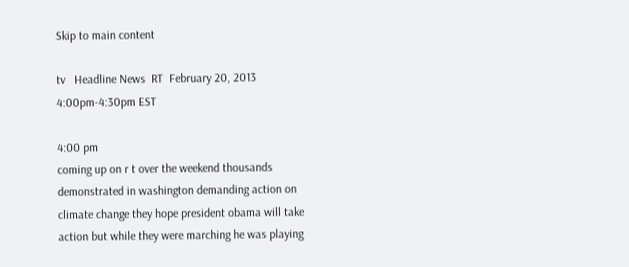Skip to main content

tv   Headline News  RT  February 20, 2013 4:00pm-4:30pm EST

4:00 pm
coming up on r t over the weekend thousands demonstrated in washington demanding action on climate change they hope president obama will take action but while they were marching he was playing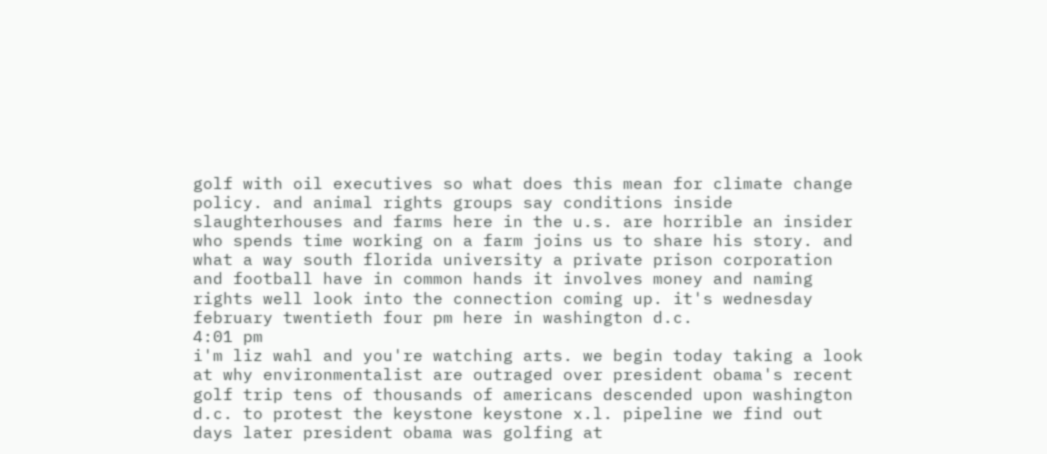golf with oil executives so what does this mean for climate change policy. and animal rights groups say conditions inside slaughterhouses and farms here in the u.s. are horrible an insider who spends time working on a farm joins us to share his story. and what a way south florida university a private prison corporation and football have in common hands it involves money and naming rights well look into the connection coming up. it's wednesday february twentieth four pm here in washington d.c.
4:01 pm
i'm liz wahl and you're watching arts. we begin today taking a look at why environmentalist are outraged over president obama's recent golf trip tens of thousands of americans descended upon washington d.c. to protest the keystone keystone x.l. pipeline we find out days later president obama was golfing at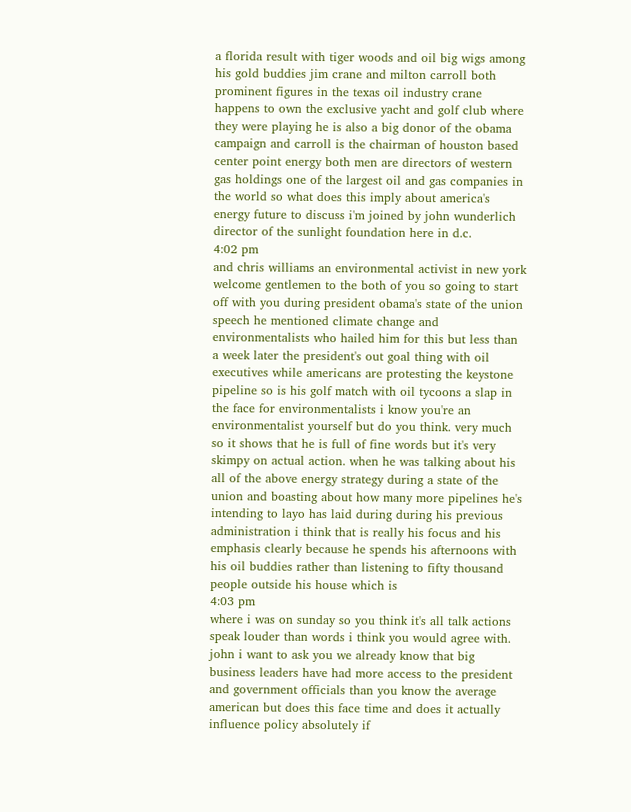a florida result with tiger woods and oil big wigs among his gold buddies jim crane and milton carroll both prominent figures in the texas oil industry crane happens to own the exclusive yacht and golf club where they were playing he is also a big donor of the obama campaign and carroll is the chairman of houston based center point energy both men are directors of western gas holdings one of the largest oil and gas companies in the world so what does this imply about america's energy future to discuss i'm joined by john wunderlich director of the sunlight foundation here in d.c.
4:02 pm
and chris williams an environmental activist in new york welcome gentlemen to the both of you so going to start off with you during president obama's state of the union speech he mentioned climate change and environmentalists who hailed him for this but less than a week later the president's out goal thing with oil executives while americans are protesting the keystone pipeline so is his golf match with oil tycoons a slap in the face for environmentalists i know you're an environmentalist yourself but do you think. very much so it shows that he is full of fine words but it's very skimpy on actual action. when he was talking about his all of the above energy strategy during a state of the union and boasting about how many more pipelines he's intending to layo has laid during during his previous administration i think that is really his focus and his emphasis clearly because he spends his afternoons with his oil buddies rather than listening to fifty thousand people outside his house which is
4:03 pm
where i was on sunday so you think it's all talk actions speak louder than words i think you would agree with. john i want to ask you we already know that big business leaders have had more access to the president and government officials than you know the average american but does this face time and does it actually influence policy absolutely if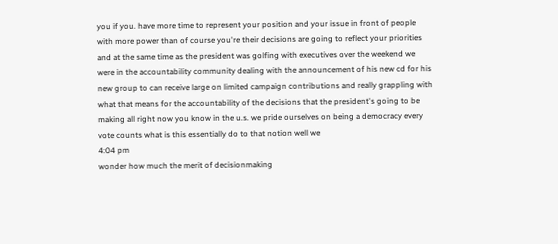you if you. have more time to represent your position and your issue in front of people with more power than of course you're their decisions are going to reflect your priorities and at the same time as the president was golfing with executives over the weekend we were in the accountability community dealing with the announcement of his new cd for his new group to can receive large on limited campaign contributions and really grappling with what that means for the accountability of the decisions that the president's going to be making all right now you know in the u.s. we pride ourselves on being a democracy every vote counts what is this essentially do to that notion well we
4:04 pm
wonder how much the merit of decisionmaking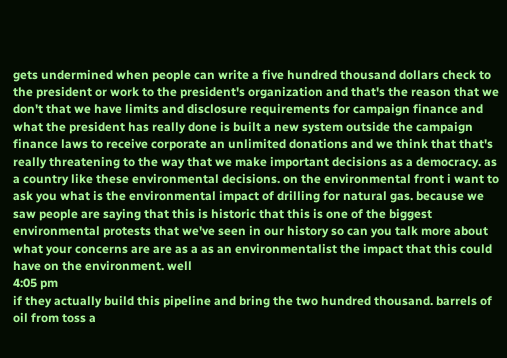gets undermined when people can write a five hundred thousand dollars check to the president or work to the president's organization and that's the reason that we don't that we have limits and disclosure requirements for campaign finance and what the president has really done is built a new system outside the campaign finance laws to receive corporate an unlimited donations and we think that that's really threatening to the way that we make important decisions as a democracy. as a country like these environmental decisions. on the environmental front i want to ask you what is the environmental impact of drilling for natural gas. because we saw people are saying that this is historic that this is one of the biggest environmental protests that we've seen in our history so can you talk more about what your concerns are are as a as an environmentalist the impact that this could have on the environment. well
4:05 pm
if they actually build this pipeline and bring the two hundred thousand. barrels of oil from toss a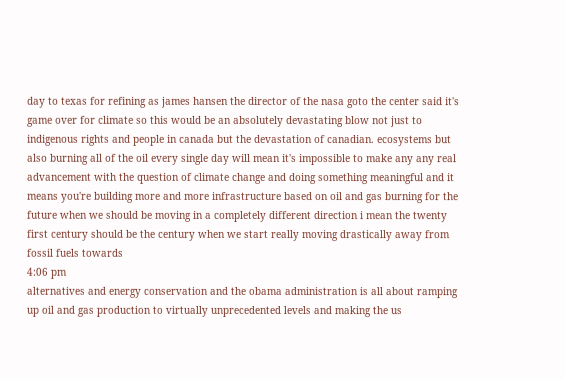day to texas for refining as james hansen the director of the nasa goto the center said it's game over for climate so this would be an absolutely devastating blow not just to indigenous rights and people in canada but the devastation of canadian. ecosystems but also burning all of the oil every single day will mean it's impossible to make any any real advancement with the question of climate change and doing something meaningful and it means you're building more and more infrastructure based on oil and gas burning for the future when we should be moving in a completely different direction i mean the twenty first century should be the century when we start really moving drastically away from fossil fuels towards
4:06 pm
alternatives and energy conservation and the obama administration is all about ramping up oil and gas production to virtually unprecedented levels and making the us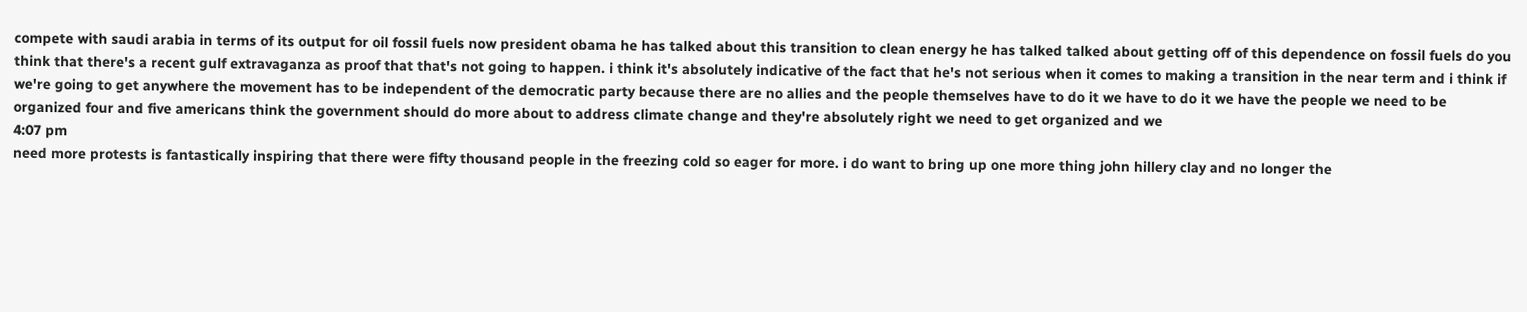compete with saudi arabia in terms of its output for oil fossil fuels now president obama he has talked about this transition to clean energy he has talked talked about getting off of this dependence on fossil fuels do you think that there's a recent gulf extravaganza as proof that that's not going to happen. i think it's absolutely indicative of the fact that he's not serious when it comes to making a transition in the near term and i think if we're going to get anywhere the movement has to be independent of the democratic party because there are no allies and the people themselves have to do it we have to do it we have the people we need to be organized four and five americans think the government should do more about to address climate change and they're absolutely right we need to get organized and we
4:07 pm
need more protests is fantastically inspiring that there were fifty thousand people in the freezing cold so eager for more. i do want to bring up one more thing john hillery clay and no longer the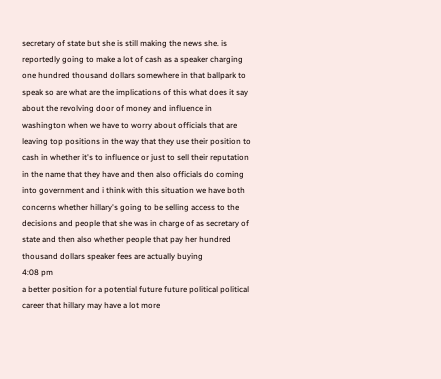secretary of state but she is still making the news she. is reportedly going to make a lot of cash as a speaker charging one hundred thousand dollars somewhere in that ballpark to speak so are what are the implications of this what does it say about the revolving door of money and influence in washington when we have to worry about officials that are leaving top positions in the way that they use their position to cash in whether it's to influence or just to sell their reputation in the name that they have and then also officials do coming into government and i think with this situation we have both concerns whether hillary's going to be selling access to the decisions and people that she was in charge of as secretary of state and then also whether people that pay her hundred thousand dollars speaker fees are actually buying
4:08 pm
a better position for a potential future future political political career that hillary may have a lot more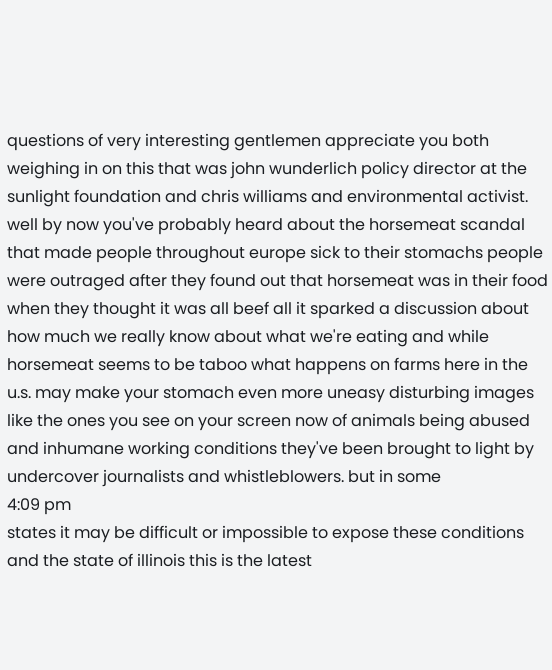questions of very interesting gentlemen appreciate you both weighing in on this that was john wunderlich policy director at the sunlight foundation and chris williams and environmental activist. well by now you've probably heard about the horsemeat scandal that made people throughout europe sick to their stomachs people were outraged after they found out that horsemeat was in their food when they thought it was all beef all it sparked a discussion about how much we really know about what we're eating and while horsemeat seems to be taboo what happens on farms here in the u.s. may make your stomach even more uneasy disturbing images like the ones you see on your screen now of animals being abused and inhumane working conditions they've been brought to light by undercover journalists and whistleblowers. but in some
4:09 pm
states it may be difficult or impossible to expose these conditions and the state of illinois this is the latest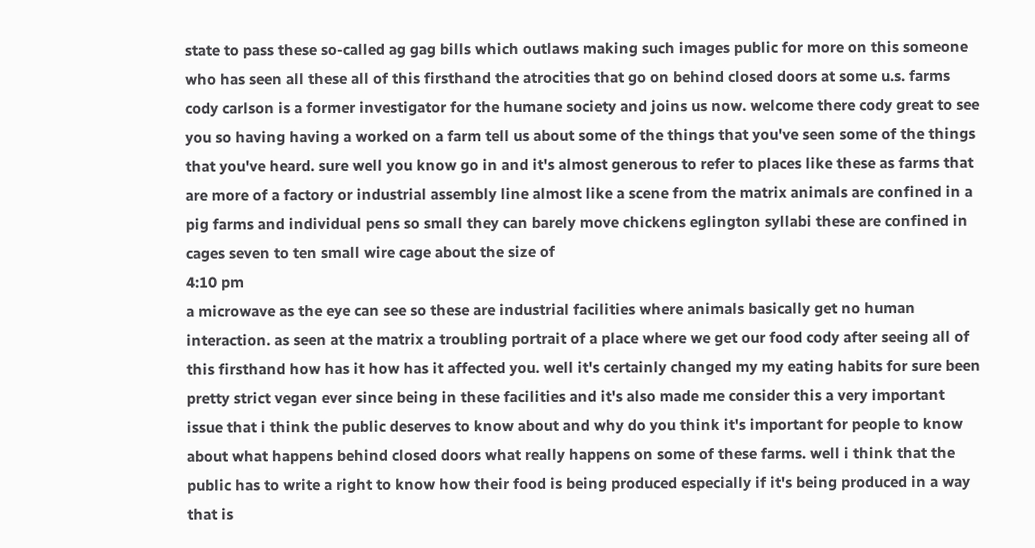state to pass these so-called ag gag bills which outlaws making such images public for more on this someone who has seen all these all of this firsthand the atrocities that go on behind closed doors at some u.s. farms cody carlson is a former investigator for the humane society and joins us now. welcome there cody great to see you so having having a worked on a farm tell us about some of the things that you've seen some of the things that you've heard. sure well you know go in and it's almost generous to refer to places like these as farms that are more of a factory or industrial assembly line almost like a scene from the matrix animals are confined in a pig farms and individual pens so small they can barely move chickens eglington syllabi these are confined in cages seven to ten small wire cage about the size of
4:10 pm
a microwave as the eye can see so these are industrial facilities where animals basically get no human interaction. as seen at the matrix a troubling portrait of a place where we get our food cody after seeing all of this firsthand how has it how has it affected you. well it's certainly changed my my eating habits for sure been pretty strict vegan ever since being in these facilities and it's also made me consider this a very important issue that i think the public deserves to know about and why do you think it's important for people to know about what happens behind closed doors what really happens on some of these farms. well i think that the public has to write a right to know how their food is being produced especially if it's being produced in a way that is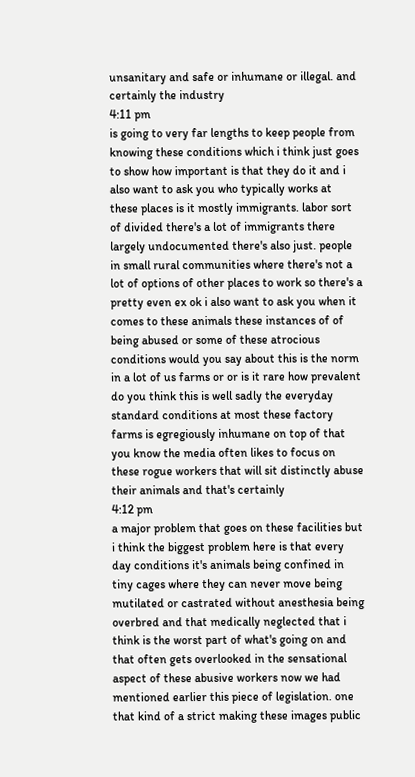unsanitary and safe or inhumane or illegal. and certainly the industry
4:11 pm
is going to very far lengths to keep people from knowing these conditions which i think just goes to show how important is that they do it and i also want to ask you who typically works at these places is it mostly immigrants. labor sort of divided there's a lot of immigrants there largely undocumented there's also just. people in small rural communities where there's not a lot of options of other places to work so there's a pretty even ex ok i also want to ask you when it comes to these animals these instances of of being abused or some of these atrocious conditions would you say about this is the norm in a lot of us farms or or is it rare how prevalent do you think this is well sadly the everyday standard conditions at most these factory farms is egregiously inhumane on top of that you know the media often likes to focus on these rogue workers that will sit distinctly abuse their animals and that's certainly
4:12 pm
a major problem that goes on these facilities but i think the biggest problem here is that every day conditions it's animals being confined in tiny cages where they can never move being mutilated or castrated without anesthesia being overbred and that medically neglected that i think is the worst part of what's going on and that often gets overlooked in the sensational aspect of these abusive workers now we had mentioned earlier this piece of legislation. one that kind of a strict making these images public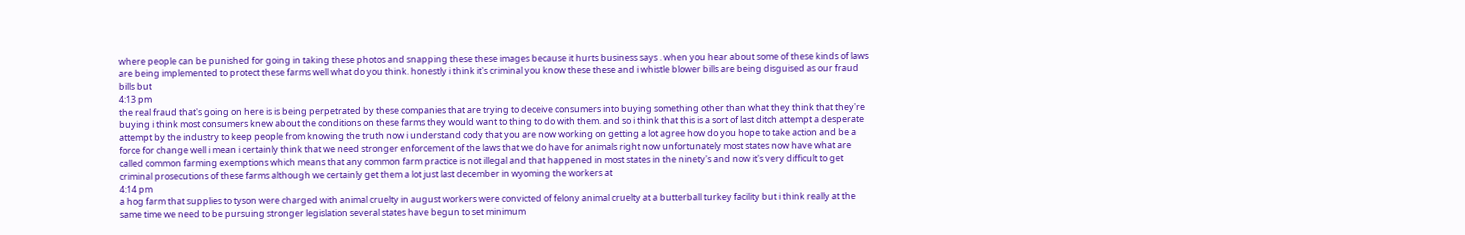where people can be punished for going in taking these photos and snapping these these images because it hurts business says . when you hear about some of these kinds of laws are being implemented to protect these farms well what do you think. honestly i think it's criminal you know these these and i whistle blower bills are being disguised as our fraud bills but
4:13 pm
the real fraud that's going on here is is being perpetrated by these companies that are trying to deceive consumers into buying something other than what they think that they're buying i think most consumers knew about the conditions on these farms they would want to thing to do with them. and so i think that this is a sort of last ditch attempt a desperate attempt by the industry to keep people from knowing the truth now i understand cody that you are now working on getting a lot agree how do you hope to take action and be a force for change well i mean i certainly think that we need stronger enforcement of the laws that we do have for animals right now unfortunately most states now have what are called common farming exemptions which means that any common farm practice is not illegal and that happened in most states in the ninety's and now it's very difficult to get criminal prosecutions of these farms although we certainly get them a lot just last december in wyoming the workers at
4:14 pm
a hog farm that supplies to tyson were charged with animal cruelty in august workers were convicted of felony animal cruelty at a butterball turkey facility but i think really at the same time we need to be pursuing stronger legislation several states have begun to set minimum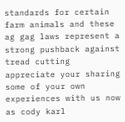standards for certain farm animals and these ag gag laws represent a strong pushback against tread cutting appreciate your sharing some of your own experiences with us now as cody karl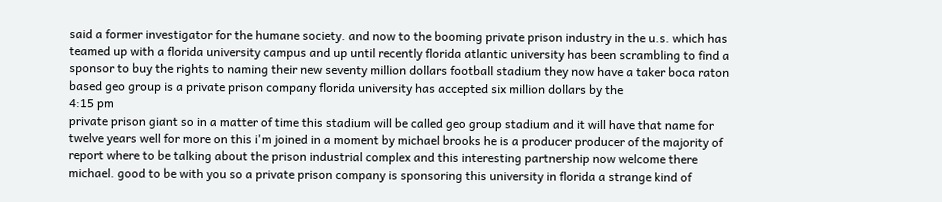said a former investigator for the humane society. and now to the booming private prison industry in the u.s. which has teamed up with a florida university campus and up until recently florida atlantic university has been scrambling to find a sponsor to buy the rights to naming their new seventy million dollars football stadium they now have a taker boca raton based geo group is a private prison company florida university has accepted six million dollars by the
4:15 pm
private prison giant so in a matter of time this stadium will be called geo group stadium and it will have that name for twelve years well for more on this i'm joined in a moment by michael brooks he is a producer producer of the majority of report where to be talking about the prison industrial complex and this interesting partnership now welcome there michael. good to be with you so a private prison company is sponsoring this university in florida a strange kind of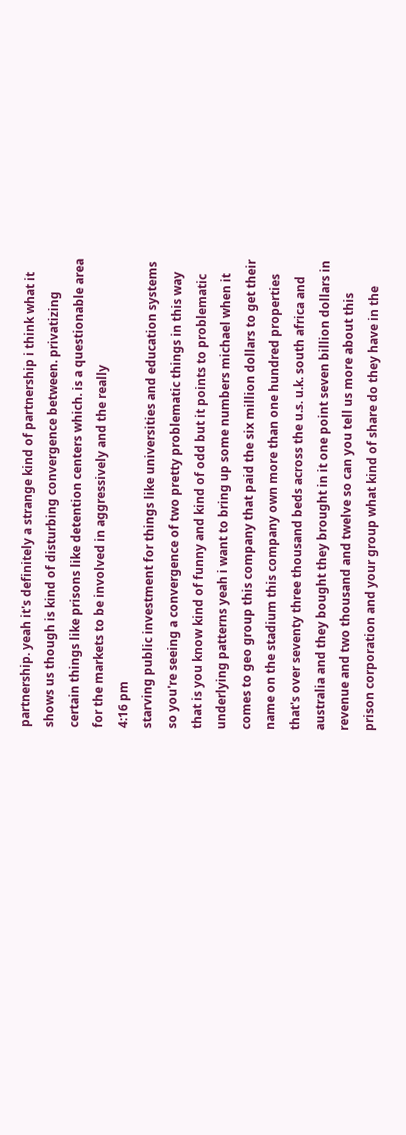partnership. yeah it's definitely a strange kind of partnership i think what it shows us though is kind of disturbing convergence between. privatizing certain things like prisons like detention centers which. is a questionable area for the markets to be involved in aggressively and the really
4:16 pm
starving public investment for things like universities and education systems so you're seeing a convergence of two pretty problematic things in this way that is you know kind of funny and kind of odd but it points to problematic underlying patterns yeah i want to bring up some numbers michael when it comes to geo group this company that paid the six million dollars to get their name on the stadium this company own more than one hundred properties that's over seventy three thousand beds across the u.s. u.k. south africa and australia and they bought they brought in it one point seven billion dollars in revenue and two thousand and twelve so can you tell us more about this prison corporation and your group what kind of share do they have in the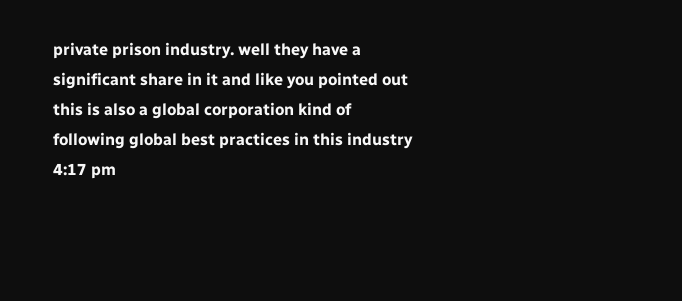private prison industry. well they have a significant share in it and like you pointed out this is also a global corporation kind of following global best practices in this industry
4:17 pm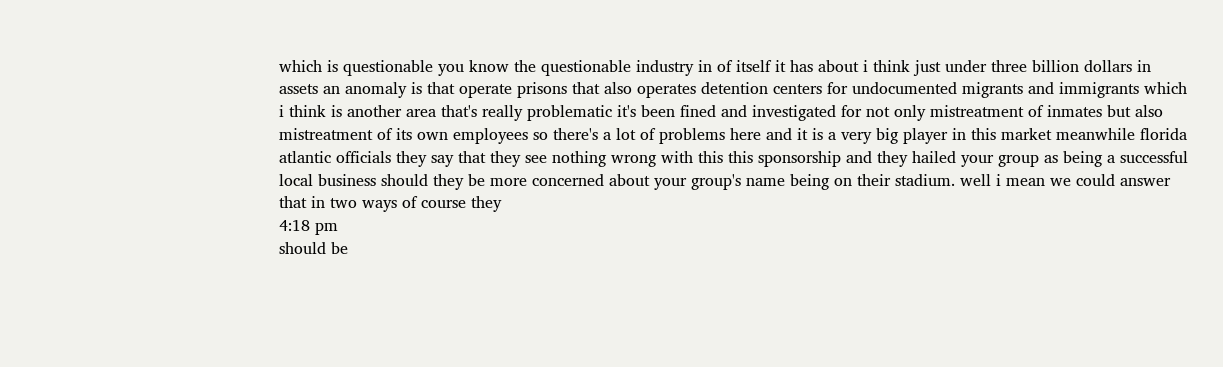which is questionable you know the questionable industry in of itself it has about i think just under three billion dollars in assets an anomaly is that operate prisons that also operates detention centers for undocumented migrants and immigrants which i think is another area that's really problematic it's been fined and investigated for not only mistreatment of inmates but also mistreatment of its own employees so there's a lot of problems here and it is a very big player in this market meanwhile florida atlantic officials they say that they see nothing wrong with this this sponsorship and they hailed your group as being a successful local business should they be more concerned about your group's name being on their stadium. well i mean we could answer that in two ways of course they
4:18 pm
should be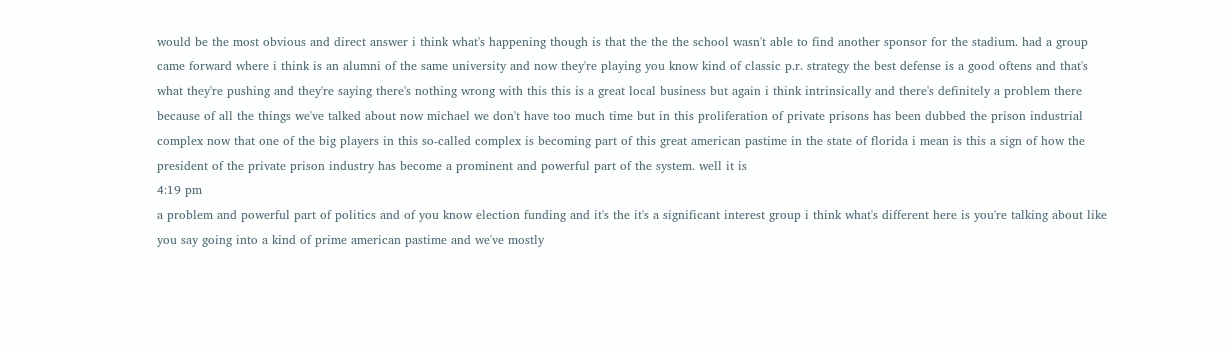would be the most obvious and direct answer i think what's happening though is that the the the school wasn't able to find another sponsor for the stadium. had a group came forward where i think is an alumni of the same university and now they're playing you know kind of classic p.r. strategy the best defense is a good oftens and that's what they're pushing and they're saying there's nothing wrong with this this is a great local business but again i think intrinsically and there's definitely a problem there because of all the things we've talked about now michael we don't have too much time but in this proliferation of private prisons has been dubbed the prison industrial complex now that one of the big players in this so-called complex is becoming part of this great american pastime in the state of florida i mean is this a sign of how the president of the private prison industry has become a prominent and powerful part of the system. well it is
4:19 pm
a problem and powerful part of politics and of you know election funding and it's the it's a significant interest group i think what's different here is you're talking about like you say going into a kind of prime american pastime and we've mostly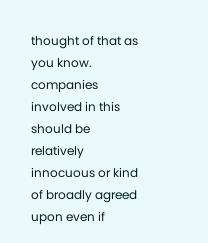thought of that as you know. companies involved in this should be relatively innocuous or kind of broadly agreed upon even if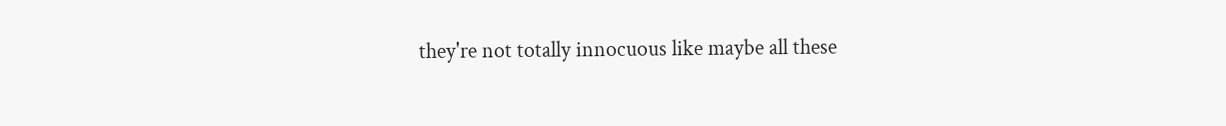they're not totally innocuous like maybe all these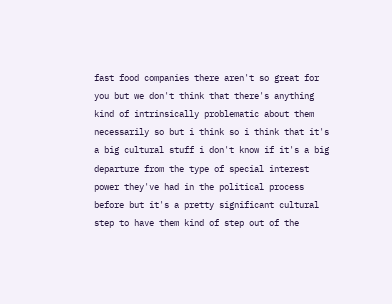fast food companies there aren't so great for you but we don't think that there's anything kind of intrinsically problematic about them necessarily so but i think so i think that it's a big cultural stuff i don't know if it's a big departure from the type of special interest power they've had in the political process before but it's a pretty significant cultural step to have them kind of step out of the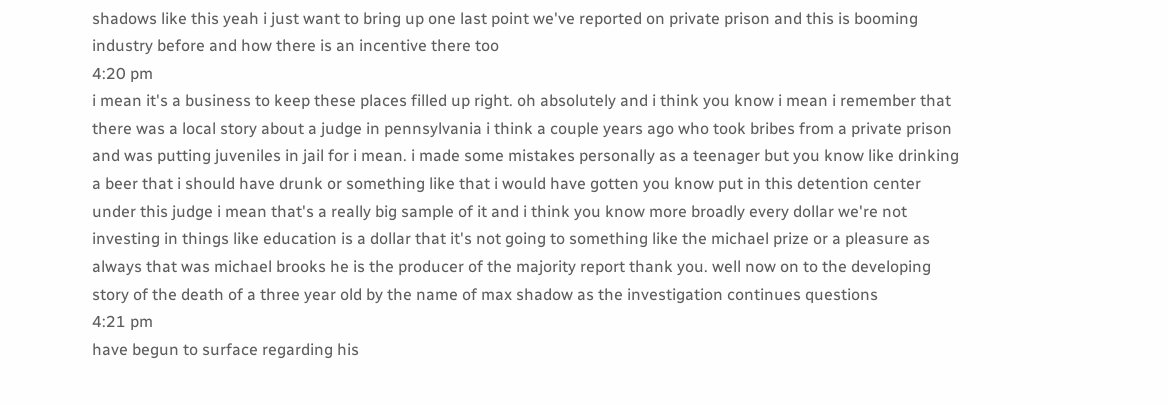shadows like this yeah i just want to bring up one last point we've reported on private prison and this is booming industry before and how there is an incentive there too
4:20 pm
i mean it's a business to keep these places filled up right. oh absolutely and i think you know i mean i remember that there was a local story about a judge in pennsylvania i think a couple years ago who took bribes from a private prison and was putting juveniles in jail for i mean. i made some mistakes personally as a teenager but you know like drinking a beer that i should have drunk or something like that i would have gotten you know put in this detention center under this judge i mean that's a really big sample of it and i think you know more broadly every dollar we're not investing in things like education is a dollar that it's not going to something like the michael prize or a pleasure as always that was michael brooks he is the producer of the majority report thank you. well now on to the developing story of the death of a three year old by the name of max shadow as the investigation continues questions
4:21 pm
have begun to surface regarding his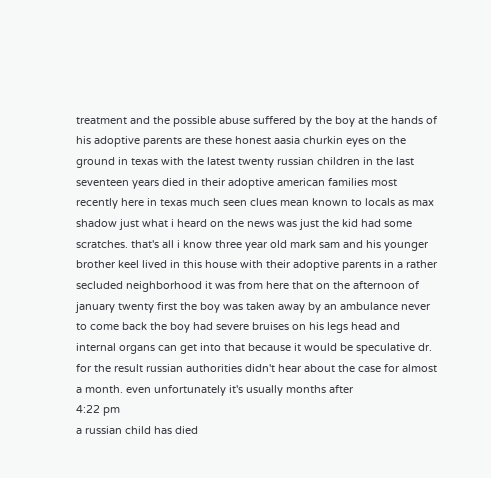treatment and the possible abuse suffered by the boy at the hands of his adoptive parents are these honest aasia churkin eyes on the ground in texas with the latest twenty russian children in the last seventeen years died in their adoptive american families most recently here in texas much seen clues mean known to locals as max shadow just what i heard on the news was just the kid had some scratches. that's all i know three year old mark sam and his younger brother keel lived in this house with their adoptive parents in a rather secluded neighborhood it was from here that on the afternoon of january twenty first the boy was taken away by an ambulance never to come back the boy had severe bruises on his legs head and internal organs can get into that because it would be speculative dr. for the result russian authorities didn't hear about the case for almost a month. even unfortunately it's usually months after
4:22 pm
a russian child has died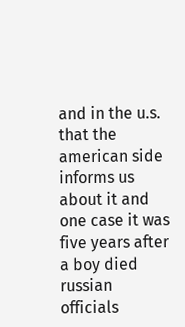and in the u.s. that the american side informs us about it and one case it was five years after a boy died russian officials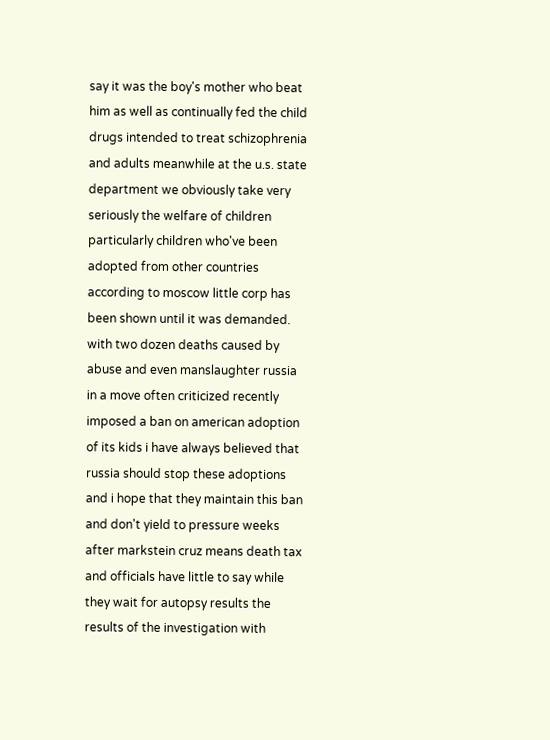say it was the boy's mother who beat him as well as continually fed the child drugs intended to treat schizophrenia and adults meanwhile at the u.s. state department we obviously take very seriously the welfare of children particularly children who've been adopted from other countries according to moscow little corp has been shown until it was demanded. with two dozen deaths caused by abuse and even manslaughter russia in a move often criticized recently imposed a ban on american adoption of its kids i have always believed that russia should stop these adoptions and i hope that they maintain this ban and don't yield to pressure weeks after markstein cruz means death tax and officials have little to say while they wait for autopsy results the results of the investigation with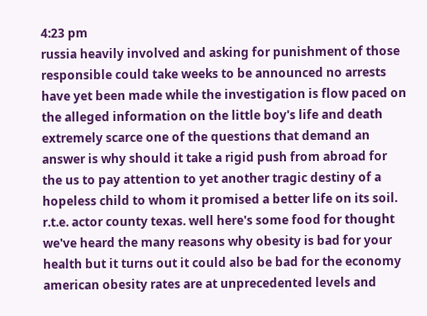4:23 pm
russia heavily involved and asking for punishment of those responsible could take weeks to be announced no arrests have yet been made while the investigation is flow paced on the alleged information on the little boy's life and death extremely scarce one of the questions that demand an answer is why should it take a rigid push from abroad for the us to pay attention to yet another tragic destiny of a hopeless child to whom it promised a better life on its soil. r.t.e. actor county texas. well here's some food for thought we've heard the many reasons why obesity is bad for your health but it turns out it could also be bad for the economy american obesity rates are at unprecedented levels and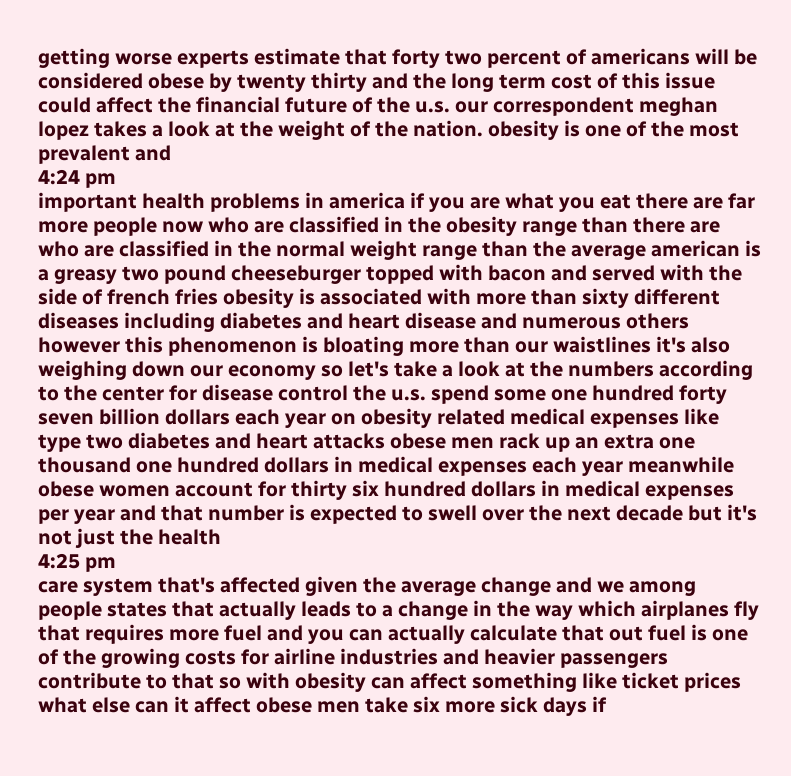getting worse experts estimate that forty two percent of americans will be considered obese by twenty thirty and the long term cost of this issue could affect the financial future of the u.s. our correspondent meghan lopez takes a look at the weight of the nation. obesity is one of the most prevalent and
4:24 pm
important health problems in america if you are what you eat there are far more people now who are classified in the obesity range than there are who are classified in the normal weight range than the average american is a greasy two pound cheeseburger topped with bacon and served with the side of french fries obesity is associated with more than sixty different diseases including diabetes and heart disease and numerous others however this phenomenon is bloating more than our waistlines it's also weighing down our economy so let's take a look at the numbers according to the center for disease control the u.s. spend some one hundred forty seven billion dollars each year on obesity related medical expenses like type two diabetes and heart attacks obese men rack up an extra one thousand one hundred dollars in medical expenses each year meanwhile obese women account for thirty six hundred dollars in medical expenses per year and that number is expected to swell over the next decade but it's not just the health
4:25 pm
care system that's affected given the average change and we among people states that actually leads to a change in the way which airplanes fly that requires more fuel and you can actually calculate that out fuel is one of the growing costs for airline industries and heavier passengers contribute to that so with obesity can affect something like ticket prices what else can it affect obese men take six more sick days if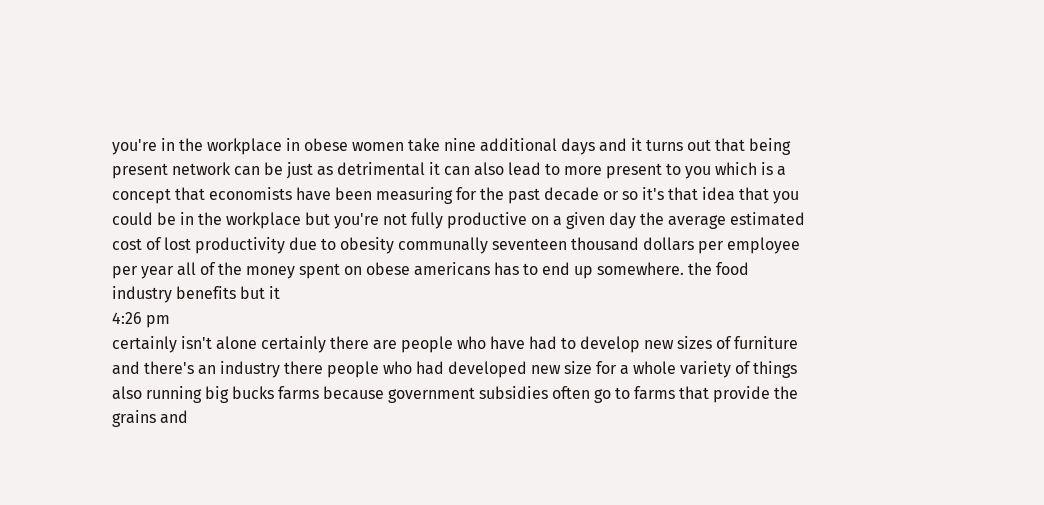you're in the workplace in obese women take nine additional days and it turns out that being present network can be just as detrimental it can also lead to more present to you which is a concept that economists have been measuring for the past decade or so it's that idea that you could be in the workplace but you're not fully productive on a given day the average estimated cost of lost productivity due to obesity communally seventeen thousand dollars per employee per year all of the money spent on obese americans has to end up somewhere. the food industry benefits but it
4:26 pm
certainly isn't alone certainly there are people who have had to develop new sizes of furniture and there's an industry there people who had developed new size for a whole variety of things also running big bucks farms because government subsidies often go to farms that provide the grains and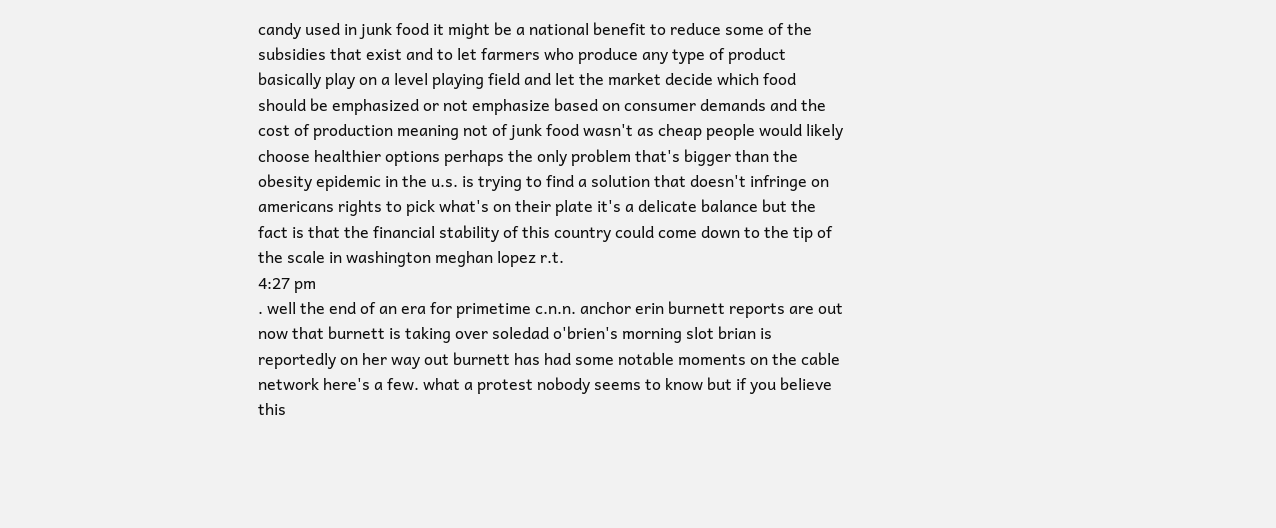candy used in junk food it might be a national benefit to reduce some of the subsidies that exist and to let farmers who produce any type of product basically play on a level playing field and let the market decide which food should be emphasized or not emphasize based on consumer demands and the cost of production meaning not of junk food wasn't as cheap people would likely choose healthier options perhaps the only problem that's bigger than the obesity epidemic in the u.s. is trying to find a solution that doesn't infringe on americans rights to pick what's on their plate it's a delicate balance but the fact is that the financial stability of this country could come down to the tip of the scale in washington meghan lopez r.t.
4:27 pm
. well the end of an era for primetime c.n.n. anchor erin burnett reports are out now that burnett is taking over soledad o'brien's morning slot brian is reportedly on her way out burnett has had some notable moments on the cable network here's a few. what a protest nobody seems to know but if you believe this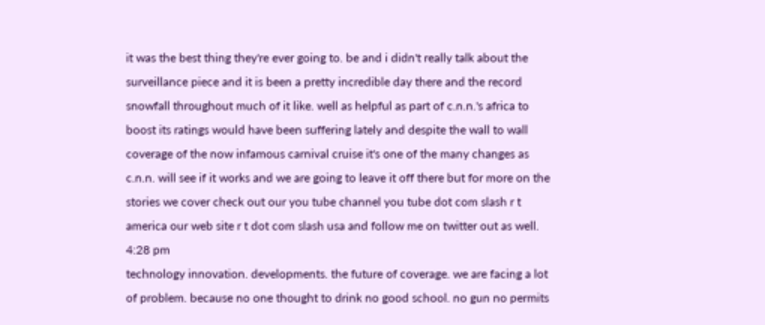it was the best thing they're ever going to. be and i didn't really talk about the surveillance piece and it is been a pretty incredible day there and the record snowfall throughout much of it like. well as helpful as part of c.n.n.'s africa to boost its ratings would have been suffering lately and despite the wall to wall coverage of the now infamous carnival cruise it's one of the many changes as c.n.n. will see if it works and we are going to leave it off there but for more on the stories we cover check out our you tube channel you tube dot com slash r t america our web site r t dot com slash usa and follow me on twitter out as well.
4:28 pm
technology innovation. developments. the future of coverage. we are facing a lot of problem. because no one thought to drink no good school. no gun no permits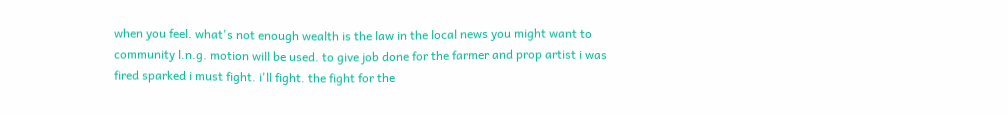when you feel. what's not enough wealth is the law in the local news you might want to community l.n.g. motion will be used. to give job done for the farmer and prop artist i was fired sparked i must fight. i'll fight. the fight for the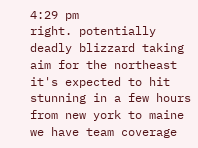4:29 pm
right. potentially deadly blizzard taking aim for the northeast it's expected to hit stunning in a few hours from new york to maine we have team coverage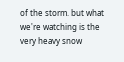of the storm. but what we're watching is the very heavy snow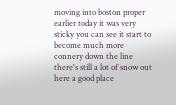moving into boston proper earlier today it was very sticky you can see it start to become much more connery down the line there's still a lot of snow out here a good place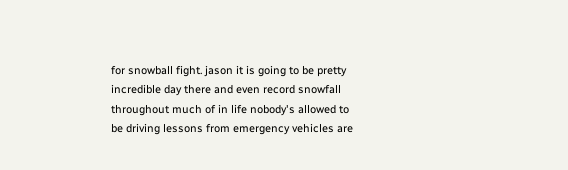for snowball fight. jason it is going to be pretty incredible day there and even record snowfall throughout much of in life nobody's allowed to be driving lessons from emergency vehicles are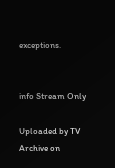exceptions.


info Stream Only

Uploaded by TV Archive on